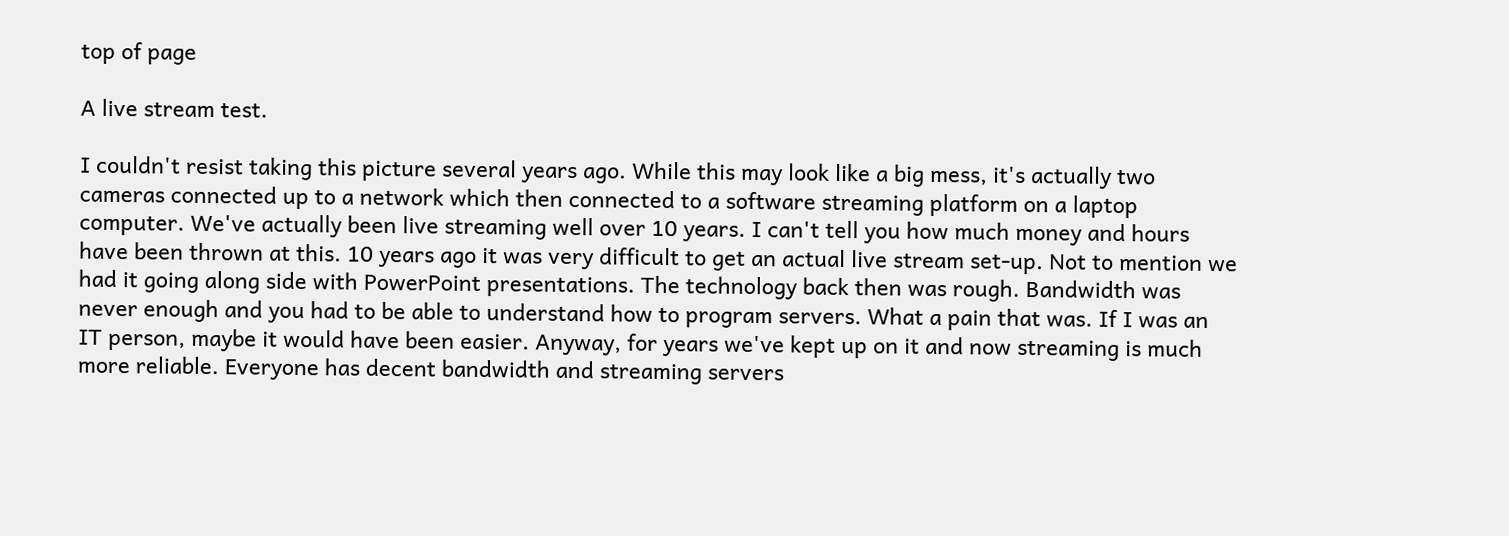top of page

A live stream test.

I couldn't resist taking this picture several years ago. While this may look like a big mess, it's actually two cameras connected up to a network which then connected to a software streaming platform on a laptop computer. We've actually been live streaming well over 10 years. I can't tell you how much money and hours have been thrown at this. 10 years ago it was very difficult to get an actual live stream set-up. Not to mention we had it going along side with PowerPoint presentations. The technology back then was rough. Bandwidth was never enough and you had to be able to understand how to program servers. What a pain that was. If I was an IT person, maybe it would have been easier. Anyway, for years we've kept up on it and now streaming is much more reliable. Everyone has decent bandwidth and streaming servers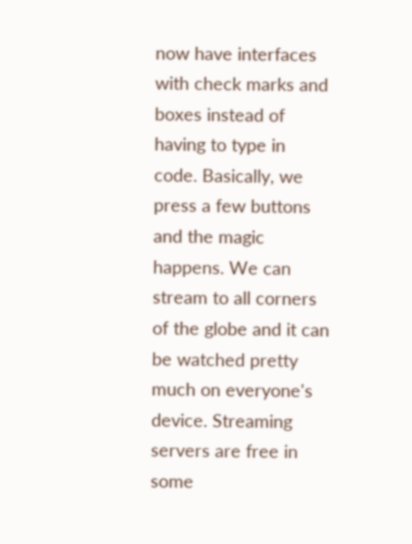now have interfaces with check marks and boxes instead of having to type in code. Basically, we press a few buttons and the magic happens. We can stream to all corners of the globe and it can be watched pretty much on everyone's device. Streaming servers are free in some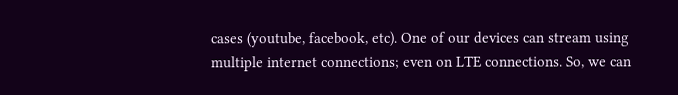cases (youtube, facebook, etc). One of our devices can stream using multiple internet connections; even on LTE connections. So, we can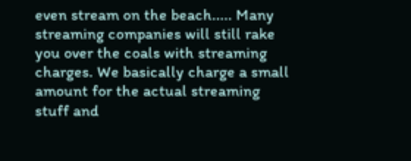even stream on the beach..... Many streaming companies will still rake you over the coals with streaming charges. We basically charge a small amount for the actual streaming stuff and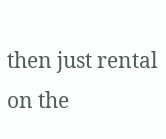then just rental on the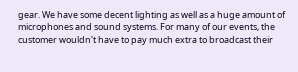gear. We have some decent lighting as well as a huge amount of microphones and sound systems. For many of our events, the customer wouldn't have to pay much extra to broadcast their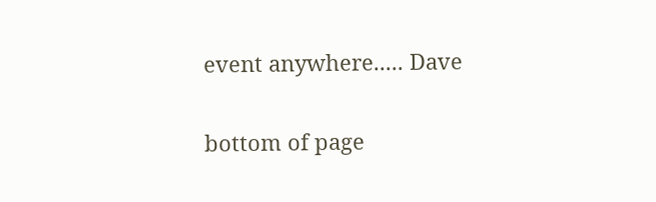event anywhere..... Dave


bottom of page